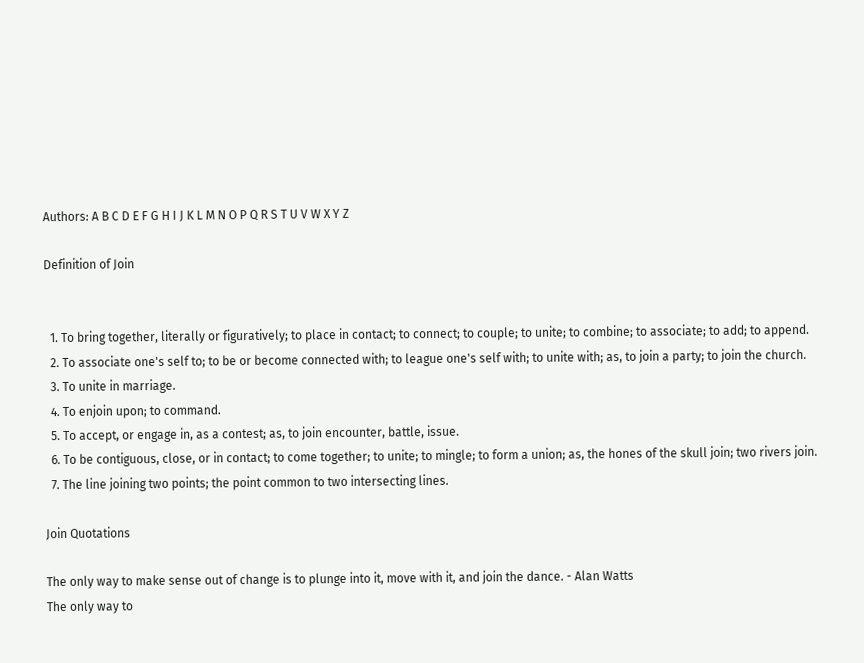Authors: A B C D E F G H I J K L M N O P Q R S T U V W X Y Z

Definition of Join


  1. To bring together, literally or figuratively; to place in contact; to connect; to couple; to unite; to combine; to associate; to add; to append.
  2. To associate one's self to; to be or become connected with; to league one's self with; to unite with; as, to join a party; to join the church.
  3. To unite in marriage.
  4. To enjoin upon; to command.
  5. To accept, or engage in, as a contest; as, to join encounter, battle, issue.
  6. To be contiguous, close, or in contact; to come together; to unite; to mingle; to form a union; as, the hones of the skull join; two rivers join.
  7. The line joining two points; the point common to two intersecting lines.

Join Quotations

The only way to make sense out of change is to plunge into it, move with it, and join the dance. - Alan Watts
The only way to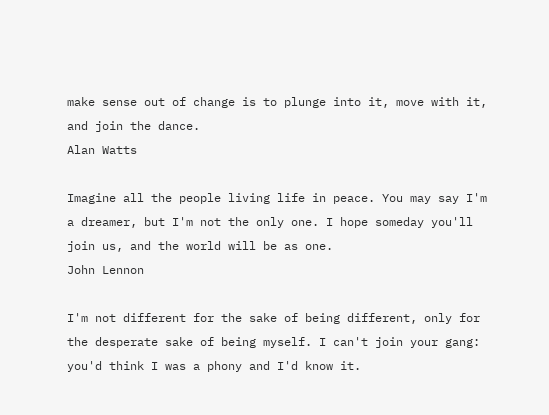make sense out of change is to plunge into it, move with it, and join the dance.
Alan Watts

Imagine all the people living life in peace. You may say I'm a dreamer, but I'm not the only one. I hope someday you'll join us, and the world will be as one.
John Lennon

I'm not different for the sake of being different, only for the desperate sake of being myself. I can't join your gang: you'd think I was a phony and I'd know it.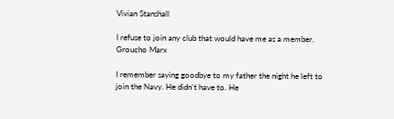Vivian Stanshall

I refuse to join any club that would have me as a member.
Groucho Marx

I remember saying goodbye to my father the night he left to join the Navy. He didn't have to. He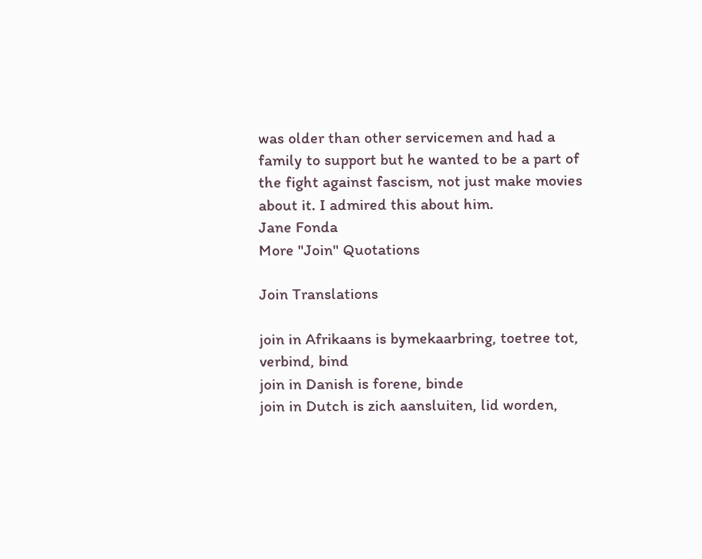was older than other servicemen and had a family to support but he wanted to be a part of the fight against fascism, not just make movies about it. I admired this about him.
Jane Fonda
More "Join" Quotations

Join Translations

join in Afrikaans is bymekaarbring, toetree tot, verbind, bind
join in Danish is forene, binde
join in Dutch is zich aansluiten, lid worden,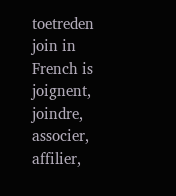toetreden
join in French is joignent, joindre, associer, affilier,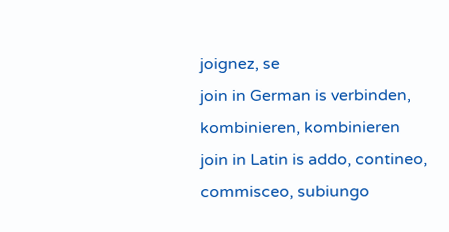joignez, se
join in German is verbinden, kombinieren, kombinieren
join in Latin is addo, contineo, commisceo, subiungo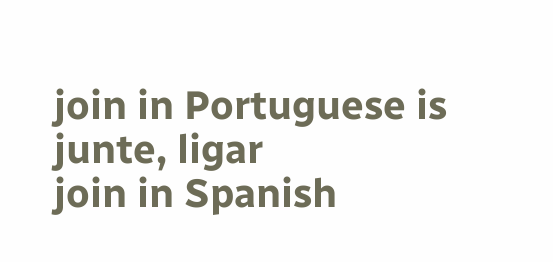join in Portuguese is junte, ligar
join in Spanish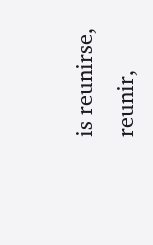is reunirse, reunir,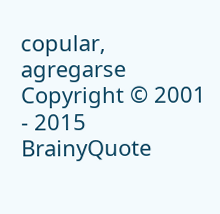copular, agregarse
Copyright © 2001 - 2015 BrainyQuote